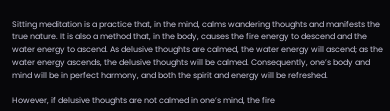Sitting meditation is a practice that, in the mind, calms wandering thoughts and manifests the true nature. It is also a method that, in the body, causes the fire energy to descend and the water energy to ascend. As delusive thoughts are calmed, the water energy will ascend; as the water energy ascends, the delusive thoughts will be calmed. Consequently, one’s body and mind will be in perfect harmony, and both the spirit and energy will be refreshed.

However, if delusive thoughts are not calmed in one’s mind, the fire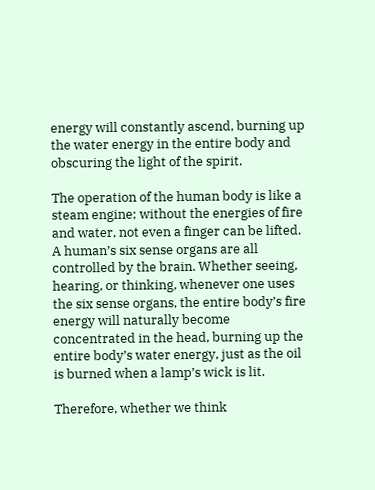energy will constantly ascend, burning up the water energy in the entire body and obscuring the light of the spirit.

The operation of the human body is like a steam engine; without the energies of fire and water, not even a finger can be lifted. A human’s six sense organs are all controlled by the brain. Whether seeing, hearing, or thinking, whenever one uses the six sense organs, the entire body’s fire energy will naturally become concentrated in the head, burning up the entire body’s water energy, just as the oil is burned when a lamp’s wick is lit.

Therefore, whether we think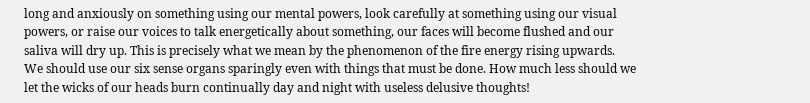long and anxiously on something using our mental powers, look carefully at something using our visual powers, or raise our voices to talk energetically about something, our faces will become flushed and our saliva will dry up. This is precisely what we mean by the phenomenon of the fire energy rising upwards. We should use our six sense organs sparingly even with things that must be done. How much less should we let the wicks of our heads burn continually day and night with useless delusive thoughts!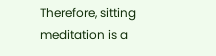Therefore, sitting meditation is a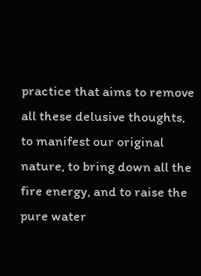practice that aims to remove all these delusive thoughts, to manifest our original nature, to bring down all the fire energy, and to raise the pure water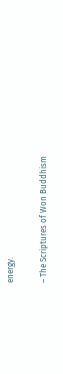energy.

– The Scriptures of Won Buddhism